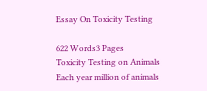Essay On Toxicity Testing

622 Words3 Pages
Toxicity Testing on Animals Each year million of animals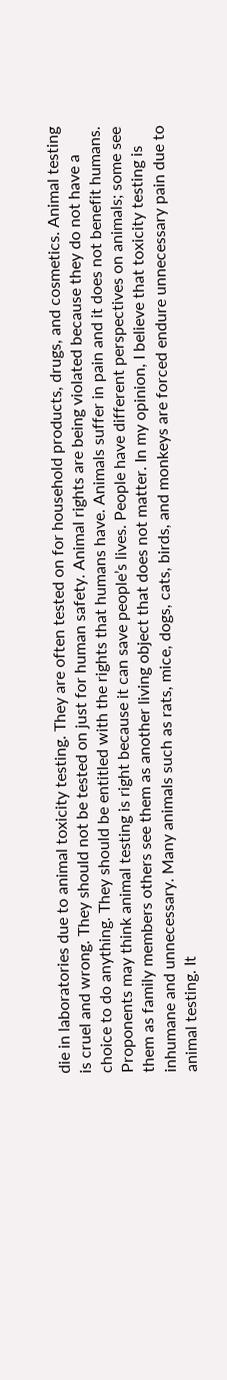die in laboratories due to animal toxicity testing. They are often tested on for household products, drugs, and cosmetics. Animal testing is cruel and wrong. They should not be tested on just for human safety. Animal rights are being violated because they do not have a choice to do anything. They should be entitled with the rights that humans have. Animals suffer in pain and it does not benefit humans. Proponents may think animal testing is right because it can save people’s lives. People have different perspectives on animals; some see them as family members others see them as another living object that does not matter. In my opinion, I believe that toxicity testing is inhumane and unnecessary. Many animals such as rats, mice, dogs, cats, birds, and monkeys are forced endure unnecessary pain due to animal testing. It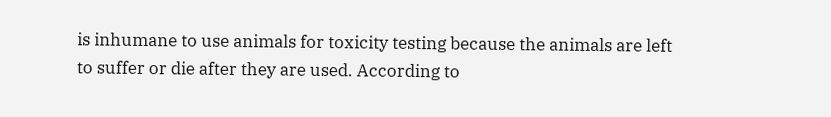is inhumane to use animals for toxicity testing because the animals are left to suffer or die after they are used. According to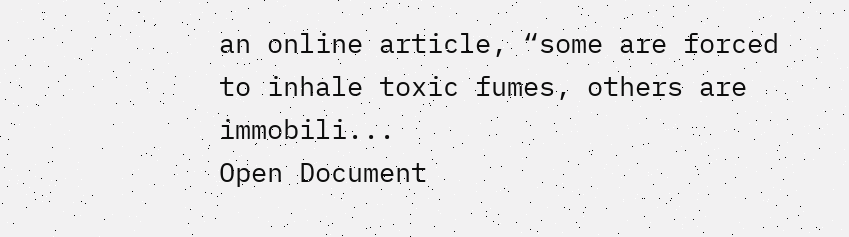an online article, “some are forced to inhale toxic fumes, others are immobili...
Open Document